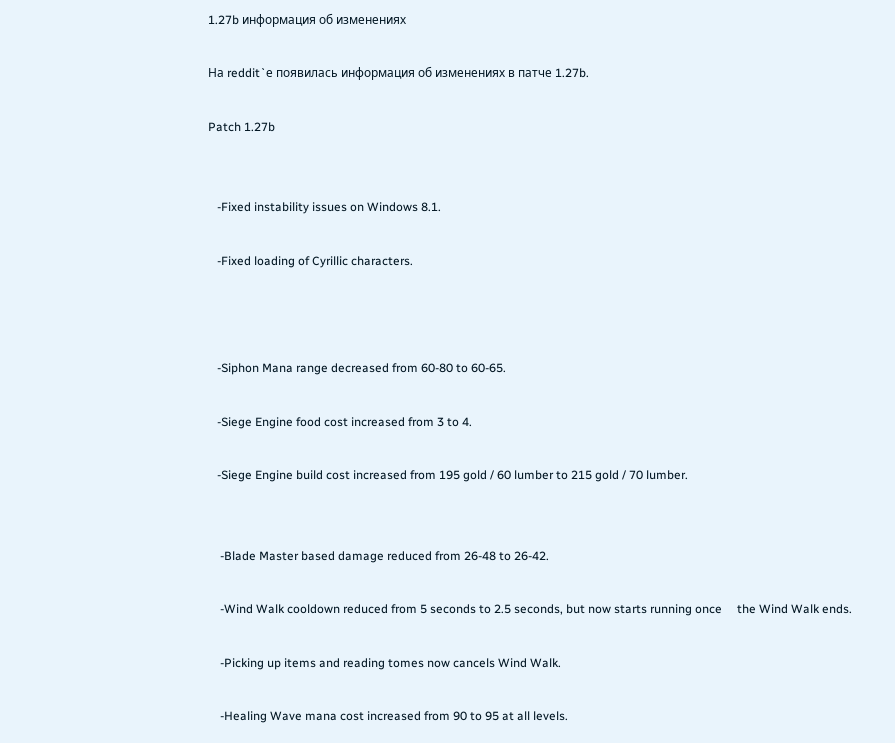1.27b информация об изменениях

На reddit`е появилась информация об изменениях в патче 1.27b.

Patch 1.27b


   -Fixed instability issues on Windows 8.1.

   -Fixed loading of Cyrillic characters.



   -Siphon Mana range decreased from 60-80 to 60-65.

   -Siege Engine food cost increased from 3 to 4.

   -Siege Engine build cost increased from 195 gold / 60 lumber to 215 gold / 70 lumber.


    -Blade Master based damage reduced from 26-48 to 26-42.

    -Wind Walk cooldown reduced from 5 seconds to 2.5 seconds, but now starts running once     the Wind Walk ends.

    -Picking up items and reading tomes now cancels Wind Walk.

    -Healing Wave mana cost increased from 90 to 95 at all levels.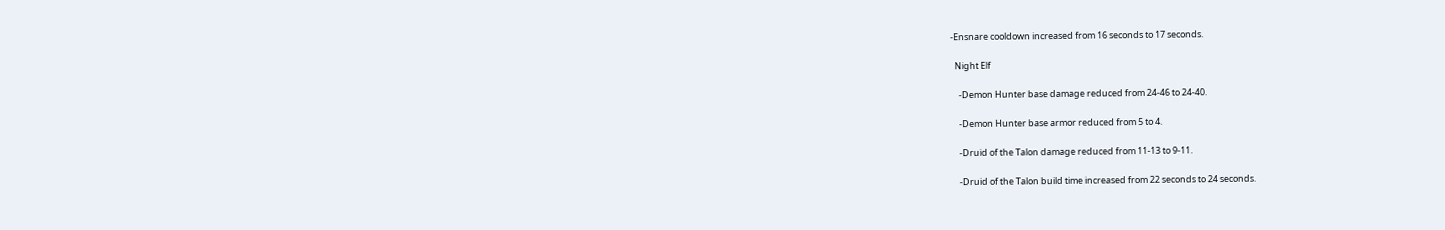-Ensnare cooldown increased from 16 seconds to 17 seconds.

  Night Elf

    -Demon Hunter base damage reduced from 24-46 to 24-40.

    -Demon Hunter base armor reduced from 5 to 4.

    -Druid of the Talon damage reduced from 11-13 to 9-11.

    -Druid of the Talon build time increased from 22 seconds to 24 seconds.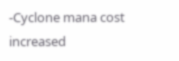-Cyclone mana cost increased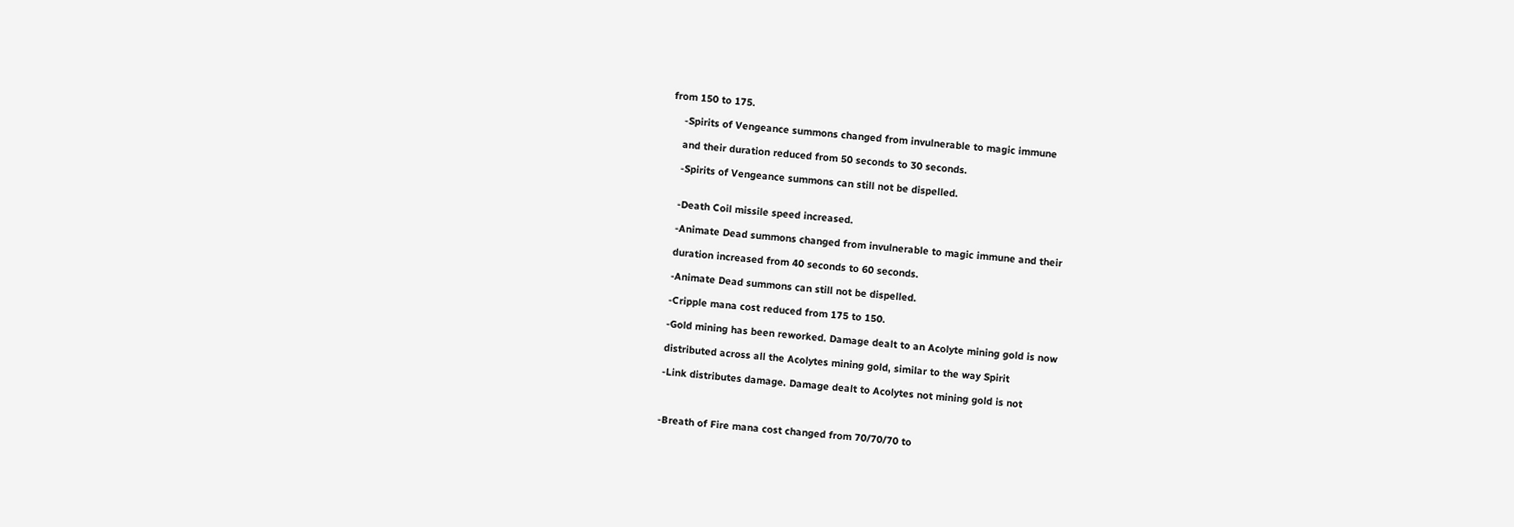from 150 to 175.

    -Spirits of Vengeance summons changed from invulnerable to magic immune

    and their duration reduced from 50 seconds to 30 seconds.

    -Spirits of Vengeance summons can still not be dispelled.


    -Death Coil missile speed increased.

    -Animate Dead summons changed from invulnerable to magic immune and their

    duration increased from 40 seconds to 60 seconds.

    -Animate Dead summons can still not be dispelled.

    -Cripple mana cost reduced from 175 to 150.

    -Gold mining has been reworked. Damage dealt to an Acolyte mining gold is now

    distributed across all the Acolytes mining gold, similar to the way Spirit

    -Link distributes damage. Damage dealt to Acolytes not mining gold is not



    -Breath of Fire mana cost changed from 70/70/70 to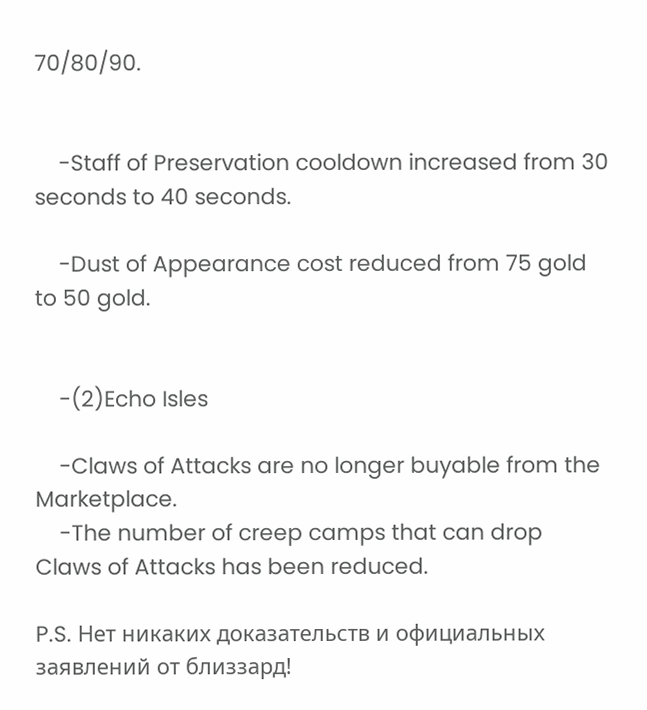70/80/90.


    -Staff of Preservation cooldown increased from 30 seconds to 40 seconds.

    -Dust of Appearance cost reduced from 75 gold to 50 gold.


    -(2)Echo Isles

    -Claws of Attacks are no longer buyable from the Marketplace.
    -The number of creep camps that can drop Claws of Attacks has been reduced.

P.S. Нет никаких доказательств и официальных заявлений от близзард!